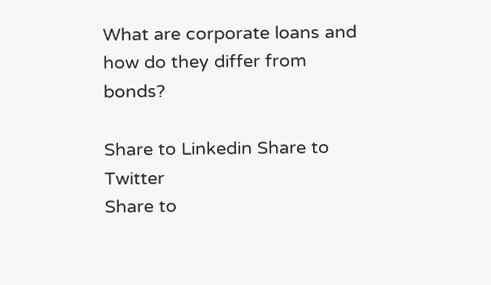What are corporate loans and how do they differ from bonds?

Share to Linkedin Share to Twitter
Share to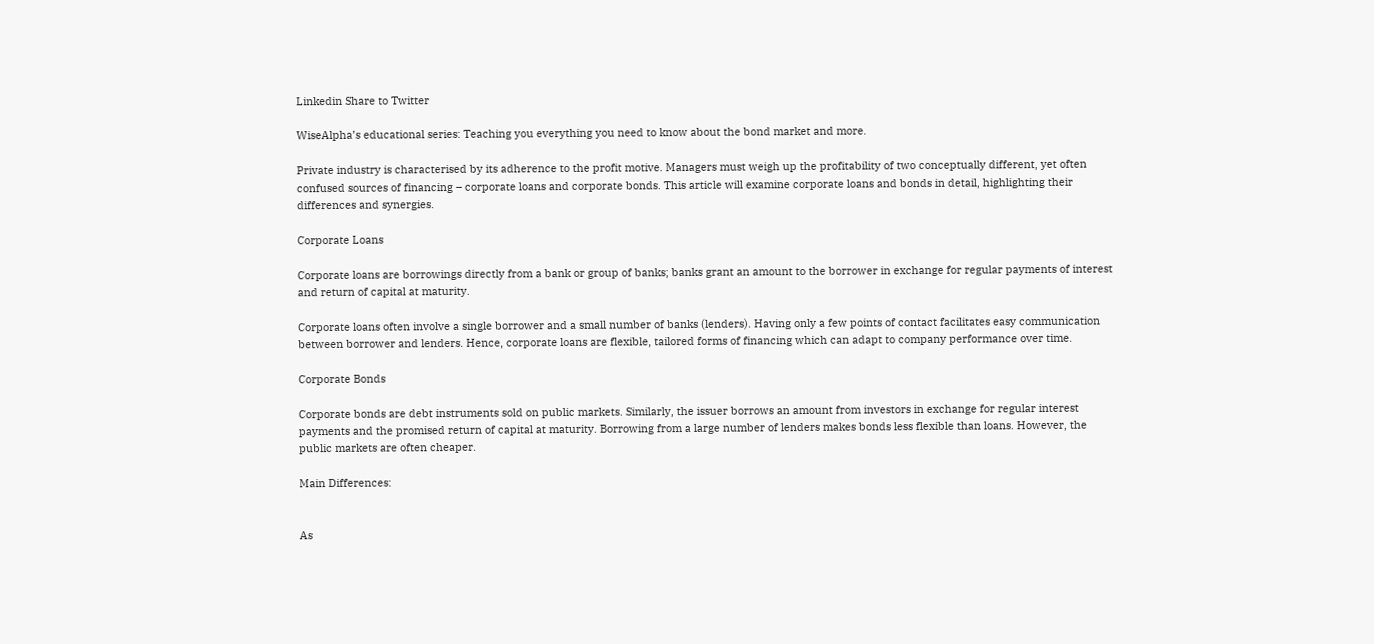Linkedin Share to Twitter

WiseAlpha’s educational series: Teaching you everything you need to know about the bond market and more.

Private industry is characterised by its adherence to the profit motive. Managers must weigh up the profitability of two conceptually different, yet often confused sources of financing – corporate loans and corporate bonds. This article will examine corporate loans and bonds in detail, highlighting their differences and synergies.

Corporate Loans

Corporate loans are borrowings directly from a bank or group of banks; banks grant an amount to the borrower in exchange for regular payments of interest and return of capital at maturity.

Corporate loans often involve a single borrower and a small number of banks (lenders). Having only a few points of contact facilitates easy communication between borrower and lenders. Hence, corporate loans are flexible, tailored forms of financing which can adapt to company performance over time.

Corporate Bonds

Corporate bonds are debt instruments sold on public markets. Similarly, the issuer borrows an amount from investors in exchange for regular interest payments and the promised return of capital at maturity. Borrowing from a large number of lenders makes bonds less flexible than loans. However, the public markets are often cheaper.

Main Differences:


As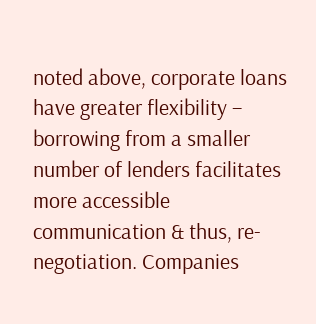noted above, corporate loans have greater flexibility – borrowing from a smaller number of lenders facilitates more accessible communication & thus, re-negotiation. Companies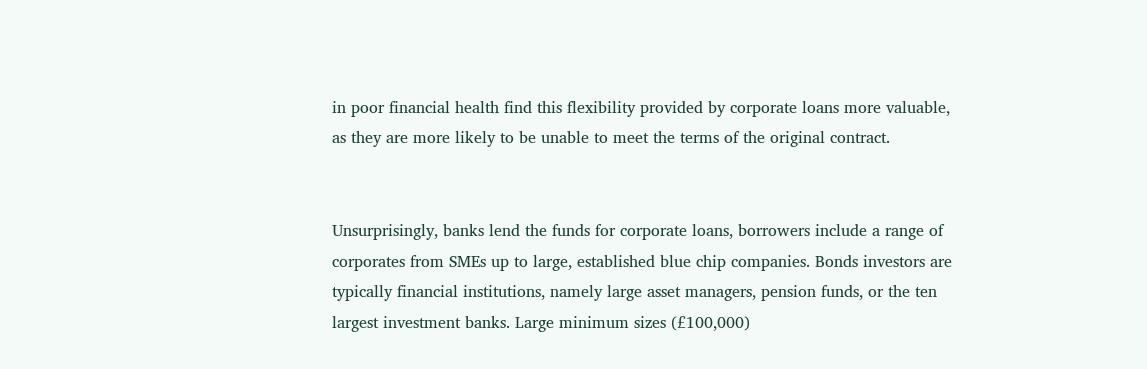in poor financial health find this flexibility provided by corporate loans more valuable, as they are more likely to be unable to meet the terms of the original contract.


Unsurprisingly, banks lend the funds for corporate loans, borrowers include a range of corporates from SMEs up to large, established blue chip companies. Bonds investors are typically financial institutions, namely large asset managers, pension funds, or the ten largest investment banks. Large minimum sizes (£100,000)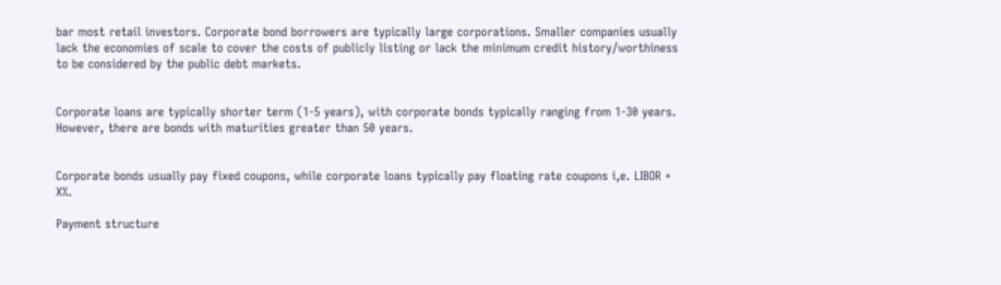bar most retail investors. Corporate bond borrowers are typically large corporations. Smaller companies usually lack the economies of scale to cover the costs of publicly listing or lack the minimum credit history/worthiness to be considered by the public debt markets.


Corporate loans are typically shorter term (1-5 years), with corporate bonds typically ranging from 1-30 years. However, there are bonds with maturities greater than 50 years.


Corporate bonds usually pay fixed coupons, while corporate loans typically pay floating rate coupons i,e. LIBOR + X%.

Payment structure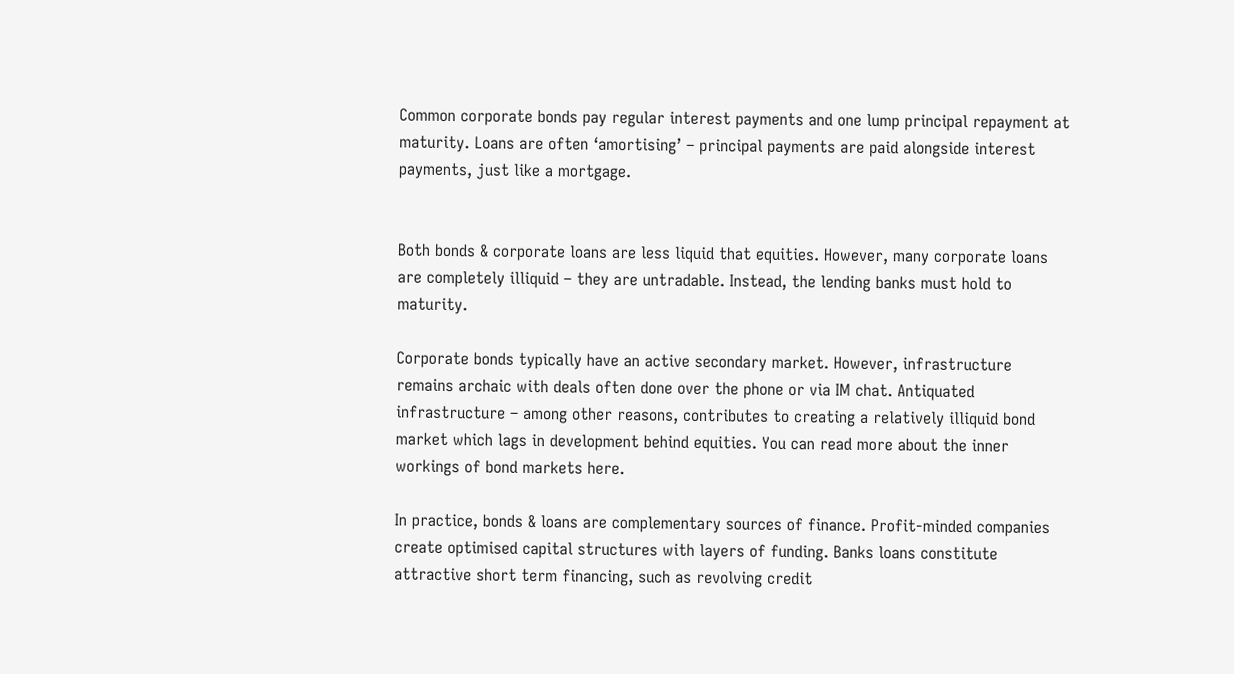Common corporate bonds pay regular interest payments and one lump principal repayment at maturity. Loans are often ‘amortising’ – principal payments are paid alongside interest payments, just like a mortgage.


Both bonds & corporate loans are less liquid that equities. However, many corporate loans are completely illiquid – they are untradable. Instead, the lending banks must hold to maturity.

Corporate bonds typically have an active secondary market. However, infrastructure remains archaic with deals often done over the phone or via IM chat. Antiquated infrastructure – among other reasons, contributes to creating a relatively illiquid bond market which lags in development behind equities. You can read more about the inner workings of bond markets here.

In practice, bonds & loans are complementary sources of finance. Profit-minded companies create optimised capital structures with layers of funding. Banks loans constitute attractive short term financing, such as revolving credit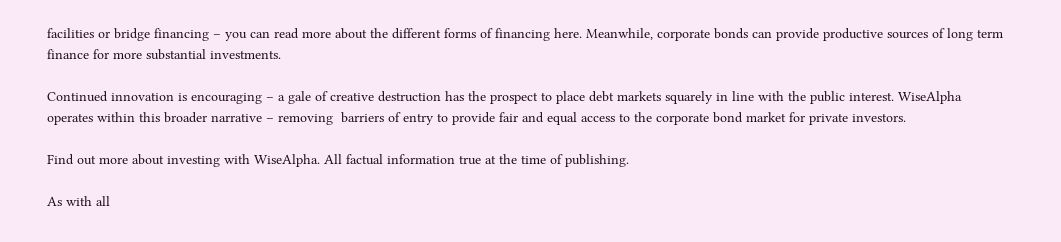facilities or bridge financing – you can read more about the different forms of financing here. Meanwhile, corporate bonds can provide productive sources of long term finance for more substantial investments.

Continued innovation is encouraging – a gale of creative destruction has the prospect to place debt markets squarely in line with the public interest. WiseAlpha operates within this broader narrative – removing  barriers of entry to provide fair and equal access to the corporate bond market for private investors.

Find out more about investing with WiseAlpha. All factual information true at the time of publishing.

As with all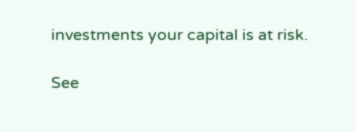investments your capital is at risk.

See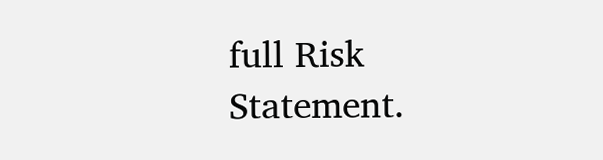full Risk Statement.